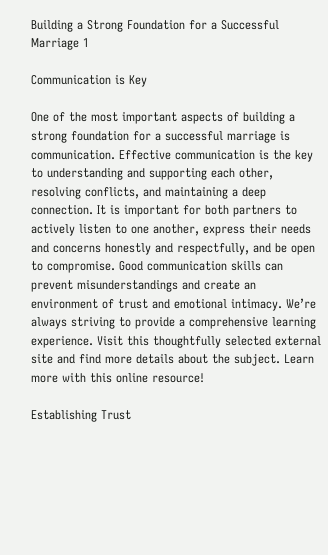Building a Strong Foundation for a Successful Marriage 1

Communication is Key

One of the most important aspects of building a strong foundation for a successful marriage is communication. Effective communication is the key to understanding and supporting each other, resolving conflicts, and maintaining a deep connection. It is important for both partners to actively listen to one another, express their needs and concerns honestly and respectfully, and be open to compromise. Good communication skills can prevent misunderstandings and create an environment of trust and emotional intimacy. We’re always striving to provide a comprehensive learning experience. Visit this thoughtfully selected external site and find more details about the subject. Learn more with this online resource!

Establishing Trust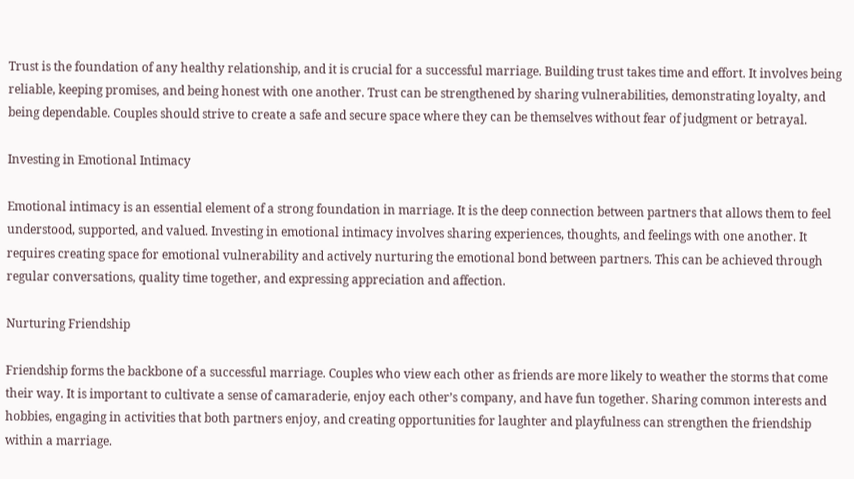Trust is the foundation of any healthy relationship, and it is crucial for a successful marriage. Building trust takes time and effort. It involves being reliable, keeping promises, and being honest with one another. Trust can be strengthened by sharing vulnerabilities, demonstrating loyalty, and being dependable. Couples should strive to create a safe and secure space where they can be themselves without fear of judgment or betrayal.

Investing in Emotional Intimacy

Emotional intimacy is an essential element of a strong foundation in marriage. It is the deep connection between partners that allows them to feel understood, supported, and valued. Investing in emotional intimacy involves sharing experiences, thoughts, and feelings with one another. It requires creating space for emotional vulnerability and actively nurturing the emotional bond between partners. This can be achieved through regular conversations, quality time together, and expressing appreciation and affection.

Nurturing Friendship

Friendship forms the backbone of a successful marriage. Couples who view each other as friends are more likely to weather the storms that come their way. It is important to cultivate a sense of camaraderie, enjoy each other’s company, and have fun together. Sharing common interests and hobbies, engaging in activities that both partners enjoy, and creating opportunities for laughter and playfulness can strengthen the friendship within a marriage.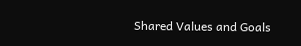Shared Values and Goals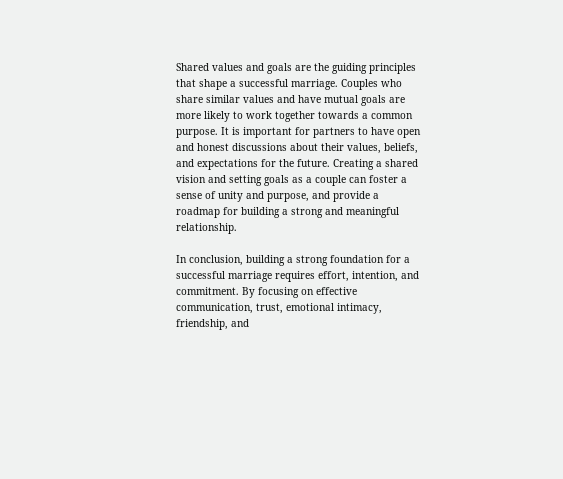Shared values and goals are the guiding principles that shape a successful marriage. Couples who share similar values and have mutual goals are more likely to work together towards a common purpose. It is important for partners to have open and honest discussions about their values, beliefs, and expectations for the future. Creating a shared vision and setting goals as a couple can foster a sense of unity and purpose, and provide a roadmap for building a strong and meaningful relationship.

In conclusion, building a strong foundation for a successful marriage requires effort, intention, and commitment. By focusing on effective communication, trust, emotional intimacy, friendship, and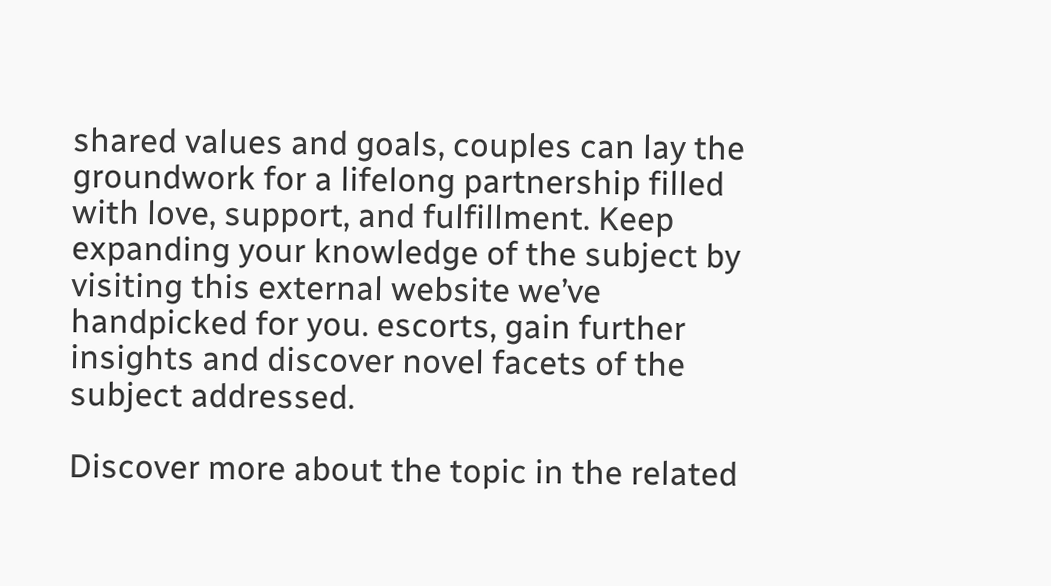shared values and goals, couples can lay the groundwork for a lifelong partnership filled with love, support, and fulfillment. Keep expanding your knowledge of the subject by visiting this external website we’ve handpicked for you. escorts, gain further insights and discover novel facets of the subject addressed.

Discover more about the topic in the related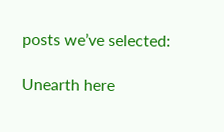posts we’ve selected:

Unearth here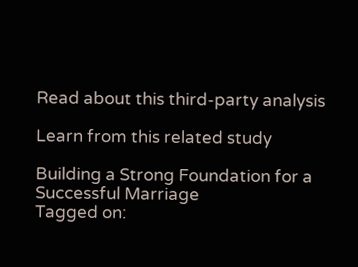Read about this third-party analysis

Learn from this related study

Building a Strong Foundation for a Successful Marriage
Tagged on: